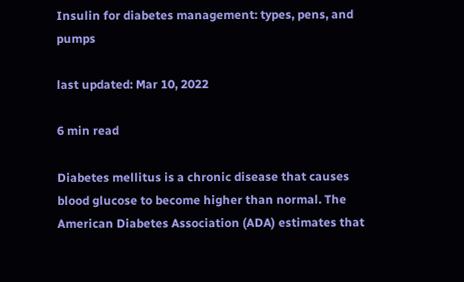Insulin for diabetes management: types, pens, and pumps

last updated: Mar 10, 2022

6 min read

Diabetes mellitus is a chronic disease that causes blood glucose to become higher than normal. The American Diabetes Association (ADA) estimates that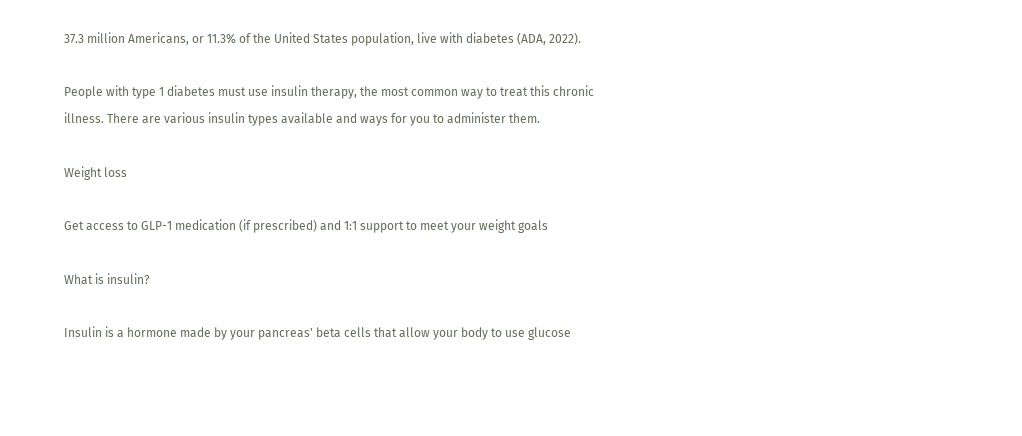37.3 million Americans, or 11.3% of the United States population, live with diabetes (ADA, 2022).

People with type 1 diabetes must use insulin therapy, the most common way to treat this chronic illness. There are various insulin types available and ways for you to administer them.

Weight loss

Get access to GLP-1 medication (if prescribed) and 1:1 support to meet your weight goals

What is insulin?

Insulin is a hormone made by your pancreas' beta cells that allow your body to use glucose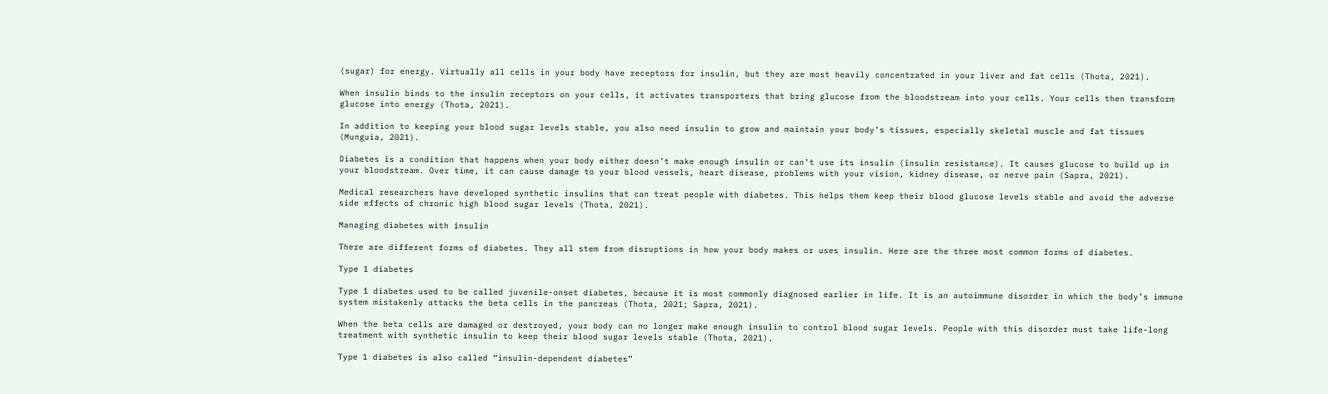(sugar) for energy. Virtually all cells in your body have receptors for insulin, but they are most heavily concentrated in your liver and fat cells (Thota, 2021).

When insulin binds to the insulin receptors on your cells, it activates transporters that bring glucose from the bloodstream into your cells. Your cells then transform glucose into energy (Thota, 2021).

In addition to keeping your blood sugar levels stable, you also need insulin to grow and maintain your body’s tissues, especially skeletal muscle and fat tissues (Munguia, 2021).

Diabetes is a condition that happens when your body either doesn’t make enough insulin or can’t use its insulin (insulin resistance). It causes glucose to build up in your bloodstream. Over time, it can cause damage to your blood vessels, heart disease, problems with your vision, kidney disease, or nerve pain (Sapra, 2021).

Medical researchers have developed synthetic insulins that can treat people with diabetes. This helps them keep their blood glucose levels stable and avoid the adverse side effects of chronic high blood sugar levels (Thota, 2021).

Managing diabetes with insulin

There are different forms of diabetes. They all stem from disruptions in how your body makes or uses insulin. Here are the three most common forms of diabetes.

Type 1 diabetes

Type 1 diabetes used to be called juvenile-onset diabetes, because it is most commonly diagnosed earlier in life. It is an autoimmune disorder in which the body’s immune system mistakenly attacks the beta cells in the pancreas (Thota, 2021; Sapra, 2021).

When the beta cells are damaged or destroyed, your body can no longer make enough insulin to control blood sugar levels. People with this disorder must take life-long treatment with synthetic insulin to keep their blood sugar levels stable (Thota, 2021).

Type 1 diabetes is also called “insulin-dependent diabetes”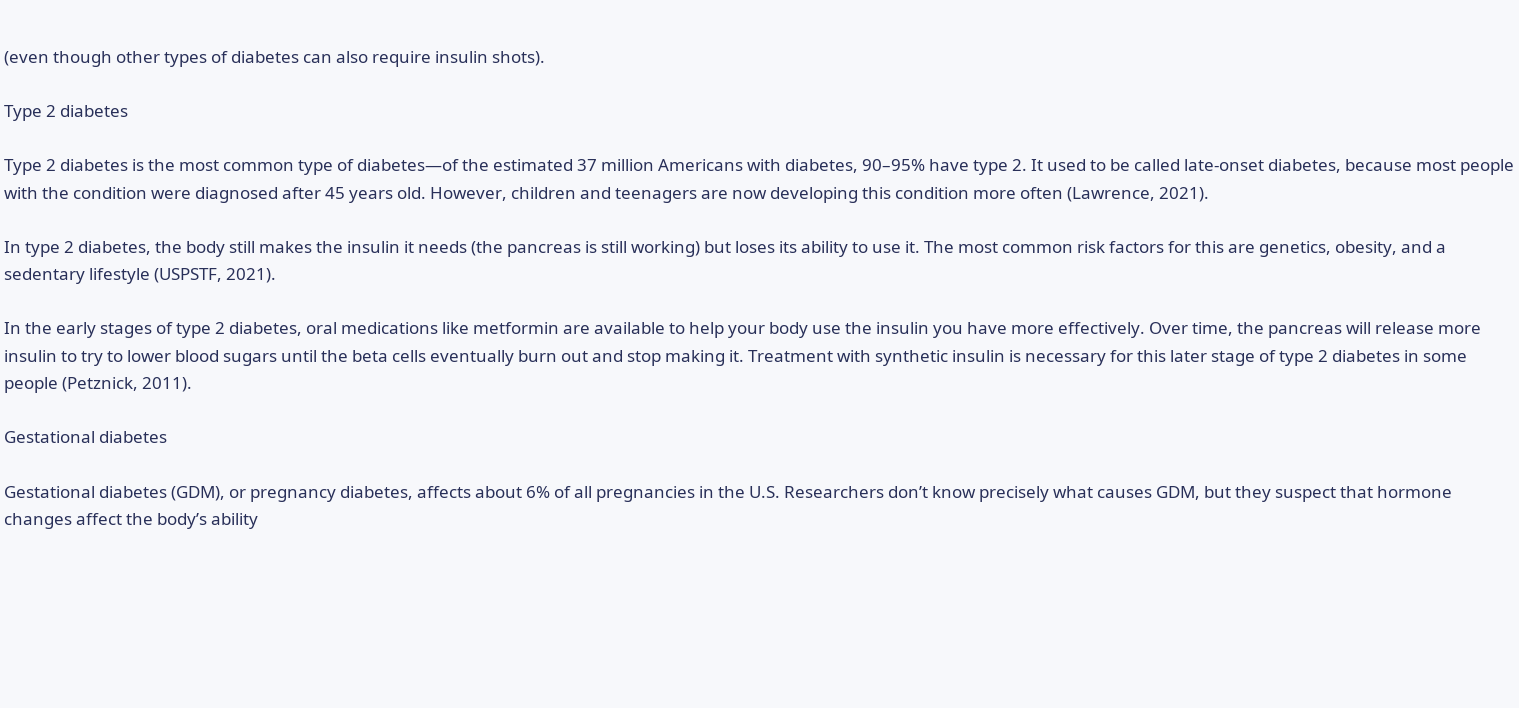(even though other types of diabetes can also require insulin shots).

Type 2 diabetes

Type 2 diabetes is the most common type of diabetes—of the estimated 37 million Americans with diabetes, 90–95% have type 2. It used to be called late-onset diabetes, because most people with the condition were diagnosed after 45 years old. However, children and teenagers are now developing this condition more often (Lawrence, 2021).

In type 2 diabetes, the body still makes the insulin it needs (the pancreas is still working) but loses its ability to use it. The most common risk factors for this are genetics, obesity, and a sedentary lifestyle (USPSTF, 2021).

In the early stages of type 2 diabetes, oral medications like metformin are available to help your body use the insulin you have more effectively. Over time, the pancreas will release more insulin to try to lower blood sugars until the beta cells eventually burn out and stop making it. Treatment with synthetic insulin is necessary for this later stage of type 2 diabetes in some people (Petznick, 2011).

Gestational diabetes

Gestational diabetes (GDM), or pregnancy diabetes, affects about 6% of all pregnancies in the U.S. Researchers don’t know precisely what causes GDM, but they suspect that hormone changes affect the body’s ability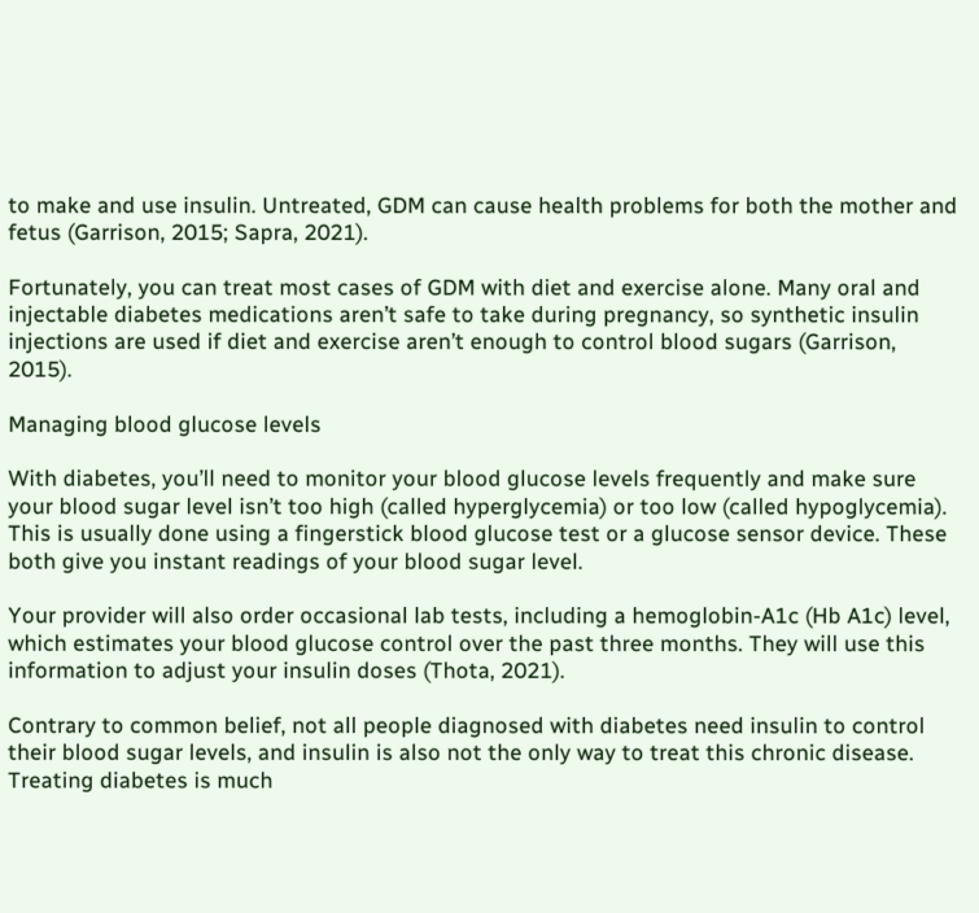to make and use insulin. Untreated, GDM can cause health problems for both the mother and fetus (Garrison, 2015; Sapra, 2021).

Fortunately, you can treat most cases of GDM with diet and exercise alone. Many oral and injectable diabetes medications aren’t safe to take during pregnancy, so synthetic insulin injections are used if diet and exercise aren’t enough to control blood sugars (Garrison, 2015).

Managing blood glucose levels

With diabetes, you’ll need to monitor your blood glucose levels frequently and make sure your blood sugar level isn’t too high (called hyperglycemia) or too low (called hypoglycemia). This is usually done using a fingerstick blood glucose test or a glucose sensor device. These both give you instant readings of your blood sugar level.

Your provider will also order occasional lab tests, including a hemoglobin-A1c (Hb A1c) level, which estimates your blood glucose control over the past three months. They will use this information to adjust your insulin doses (Thota, 2021).

Contrary to common belief, not all people diagnosed with diabetes need insulin to control their blood sugar levels, and insulin is also not the only way to treat this chronic disease. Treating diabetes is much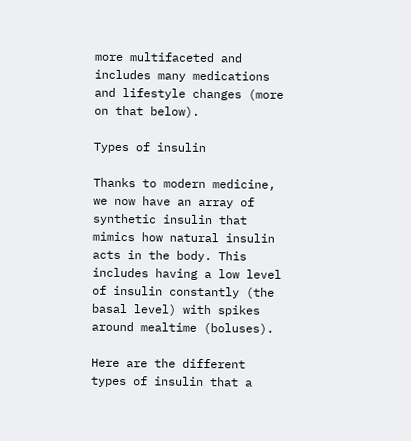more multifaceted and includes many medications and lifestyle changes (more on that below).

Types of insulin

Thanks to modern medicine, we now have an array of synthetic insulin that mimics how natural insulin acts in the body. This includes having a low level of insulin constantly (the basal level) with spikes around mealtime (boluses).

Here are the different types of insulin that a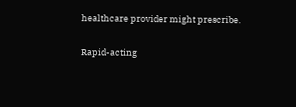healthcare provider might prescribe.

Rapid-acting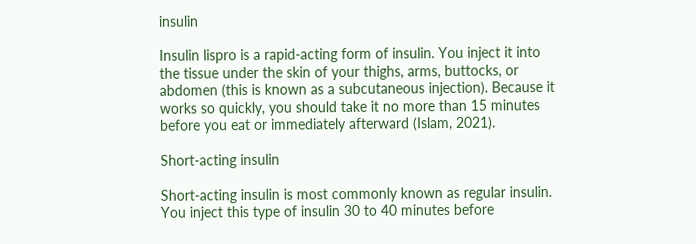insulin

Insulin lispro is a rapid-acting form of insulin. You inject it into the tissue under the skin of your thighs, arms, buttocks, or abdomen (this is known as a subcutaneous injection). Because it works so quickly, you should take it no more than 15 minutes before you eat or immediately afterward (Islam, 2021).

Short-acting insulin

Short-acting insulin is most commonly known as regular insulin. You inject this type of insulin 30 to 40 minutes before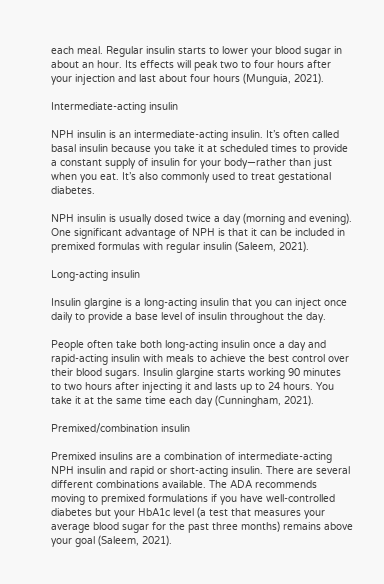each meal. Regular insulin starts to lower your blood sugar in about an hour. Its effects will peak two to four hours after your injection and last about four hours (Munguia, 2021).

Intermediate-acting insulin

NPH insulin is an intermediate-acting insulin. It’s often called basal insulin because you take it at scheduled times to provide a constant supply of insulin for your body—rather than just when you eat. It’s also commonly used to treat gestational diabetes.

NPH insulin is usually dosed twice a day (morning and evening). One significant advantage of NPH is that it can be included in premixed formulas with regular insulin (Saleem, 2021).

Long-acting insulin

Insulin glargine is a long-acting insulin that you can inject once daily to provide a base level of insulin throughout the day.

People often take both long-acting insulin once a day and rapid-acting insulin with meals to achieve the best control over their blood sugars. Insulin glargine starts working 90 minutes to two hours after injecting it and lasts up to 24 hours. You take it at the same time each day (Cunningham, 2021).

Premixed/combination insulin

Premixed insulins are a combination of intermediate-acting NPH insulin and rapid or short-acting insulin. There are several different combinations available. The ADA recommends moving to premixed formulations if you have well-controlled diabetes but your HbA1c level (a test that measures your average blood sugar for the past three months) remains above your goal (Saleem, 2021).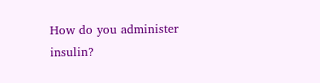How do you administer insulin?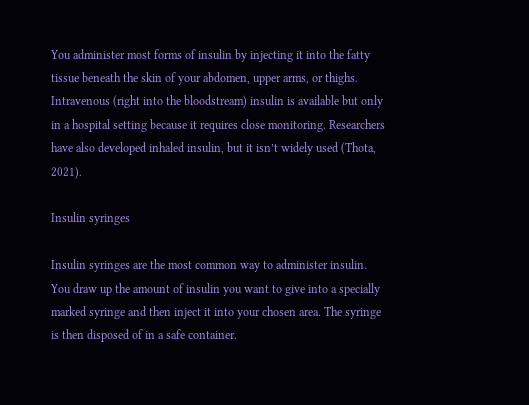You administer most forms of insulin by injecting it into the fatty tissue beneath the skin of your abdomen, upper arms, or thighs. Intravenous (right into the bloodstream) insulin is available but only in a hospital setting because it requires close monitoring. Researchers have also developed inhaled insulin, but it isn’t widely used (Thota, 2021).

Insulin syringes

Insulin syringes are the most common way to administer insulin. You draw up the amount of insulin you want to give into a specially marked syringe and then inject it into your chosen area. The syringe is then disposed of in a safe container.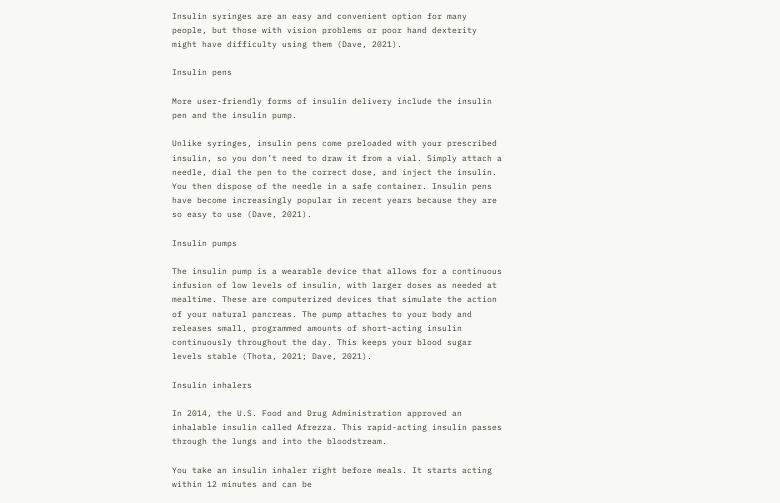Insulin syringes are an easy and convenient option for many people, but those with vision problems or poor hand dexterity might have difficulty using them (Dave, 2021).

Insulin pens

More user-friendly forms of insulin delivery include the insulin pen and the insulin pump.

Unlike syringes, insulin pens come preloaded with your prescribed insulin, so you don’t need to draw it from a vial. Simply attach a needle, dial the pen to the correct dose, and inject the insulin. You then dispose of the needle in a safe container. Insulin pens have become increasingly popular in recent years because they are so easy to use (Dave, 2021).

Insulin pumps

The insulin pump is a wearable device that allows for a continuous infusion of low levels of insulin, with larger doses as needed at mealtime. These are computerized devices that simulate the action of your natural pancreas. The pump attaches to your body and releases small, programmed amounts of short-acting insulin continuously throughout the day. This keeps your blood sugar levels stable (Thota, 2021; Dave, 2021).

Insulin inhalers

In 2014, the U.S. Food and Drug Administration approved an inhalable insulin called Afrezza. This rapid-acting insulin passes through the lungs and into the bloodstream.

You take an insulin inhaler right before meals. It starts acting within 12 minutes and can be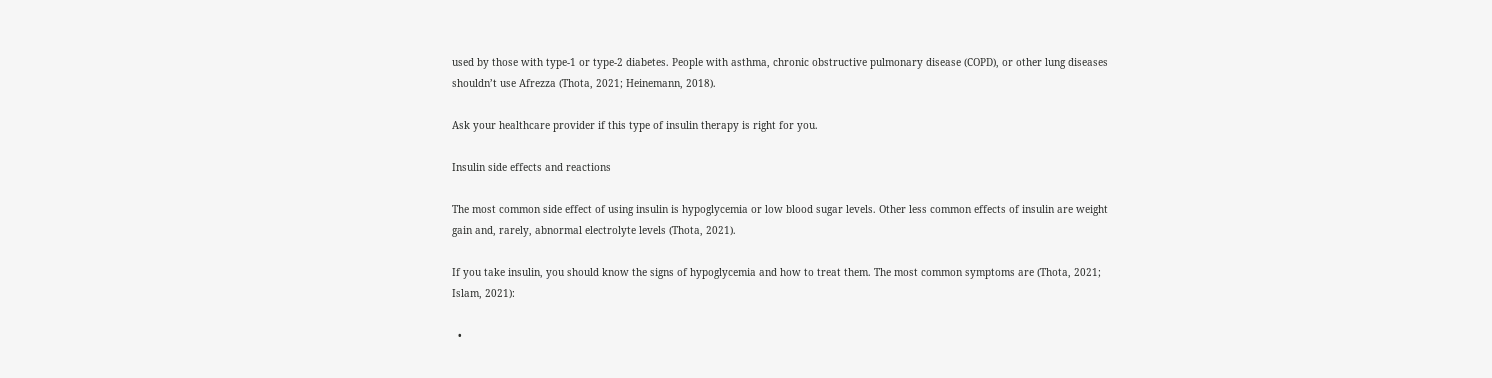used by those with type-1 or type-2 diabetes. People with asthma, chronic obstructive pulmonary disease (COPD), or other lung diseases shouldn’t use Afrezza (Thota, 2021; Heinemann, 2018).

Ask your healthcare provider if this type of insulin therapy is right for you.

Insulin side effects and reactions

The most common side effect of using insulin is hypoglycemia or low blood sugar levels. Other less common effects of insulin are weight gain and, rarely, abnormal electrolyte levels (Thota, 2021).

If you take insulin, you should know the signs of hypoglycemia and how to treat them. The most common symptoms are (Thota, 2021; Islam, 2021):

  •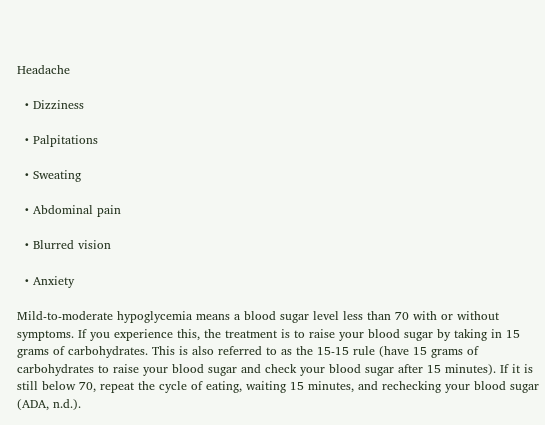Headache

  • Dizziness

  • Palpitations

  • Sweating

  • Abdominal pain

  • Blurred vision

  • Anxiety

Mild-to-moderate hypoglycemia means a blood sugar level less than 70 with or without symptoms. If you experience this, the treatment is to raise your blood sugar by taking in 15 grams of carbohydrates. This is also referred to as the 15-15 rule (have 15 grams of carbohydrates to raise your blood sugar and check your blood sugar after 15 minutes). If it is still below 70, repeat the cycle of eating, waiting 15 minutes, and rechecking your blood sugar (ADA, n.d.).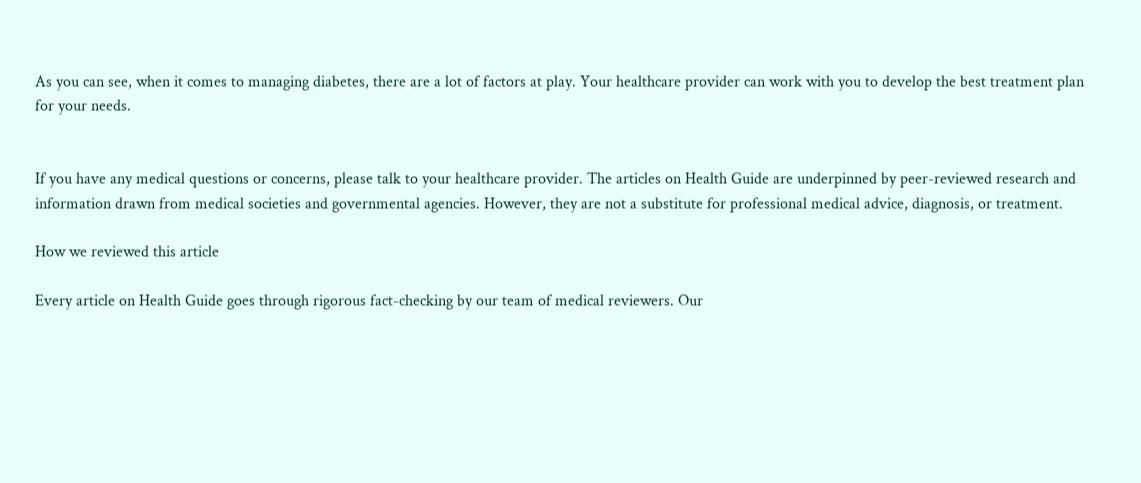As you can see, when it comes to managing diabetes, there are a lot of factors at play. Your healthcare provider can work with you to develop the best treatment plan for your needs.


If you have any medical questions or concerns, please talk to your healthcare provider. The articles on Health Guide are underpinned by peer-reviewed research and information drawn from medical societies and governmental agencies. However, they are not a substitute for professional medical advice, diagnosis, or treatment.

How we reviewed this article

Every article on Health Guide goes through rigorous fact-checking by our team of medical reviewers. Our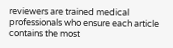reviewers are trained medical professionals who ensure each article contains the most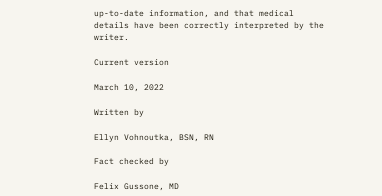up-to-date information, and that medical details have been correctly interpreted by the writer.

Current version

March 10, 2022

Written by

Ellyn Vohnoutka, BSN, RN

Fact checked by

Felix Gussone, MD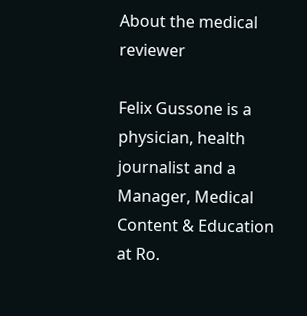About the medical reviewer

Felix Gussone is a physician, health journalist and a Manager, Medical Content & Education at Ro.